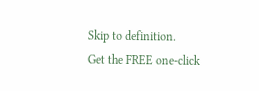Skip to definition.
Get the FREE one-click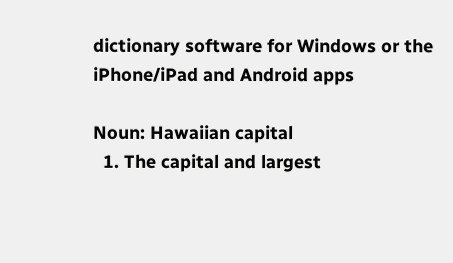dictionary software for Windows or the iPhone/iPad and Android apps

Noun: Hawaiian capital
  1. The capital and largest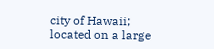city of Hawaii; located on a large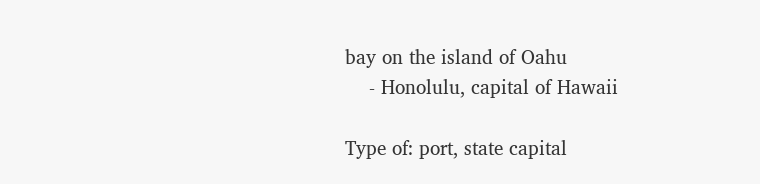bay on the island of Oahu
    - Honolulu, capital of Hawaii

Type of: port, state capital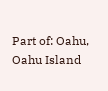Part of: Oahu, Oahu Island